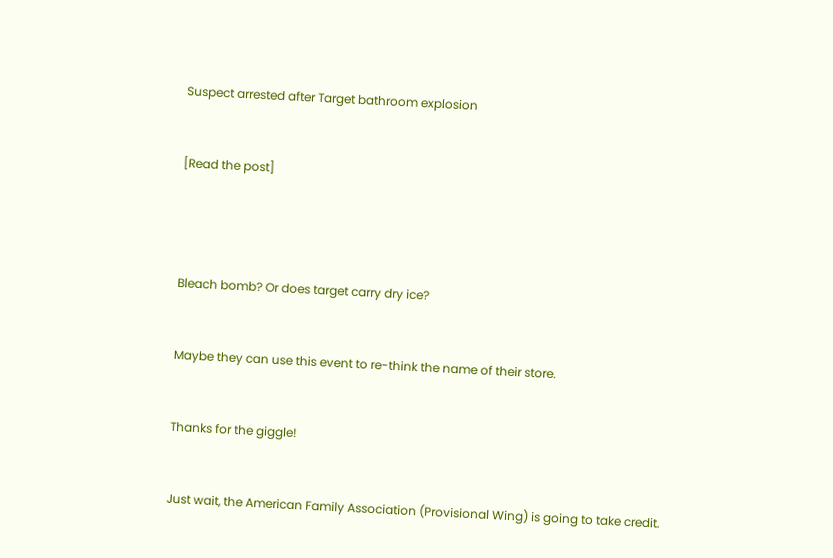Suspect arrested after Target bathroom explosion


[Read the post]




Bleach bomb? Or does target carry dry ice?


Maybe they can use this event to re-think the name of their store.


Thanks for the giggle!


Just wait, the American Family Association (Provisional Wing) is going to take credit.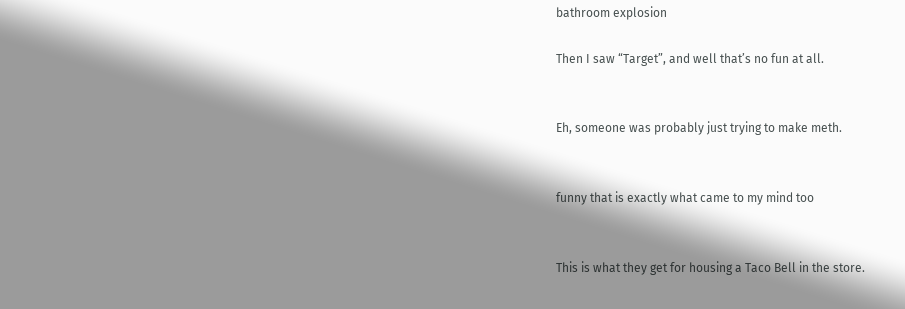bathroom explosion

Then I saw “Target”, and well that’s no fun at all.


Eh, someone was probably just trying to make meth.


funny that is exactly what came to my mind too


This is what they get for housing a Taco Bell in the store.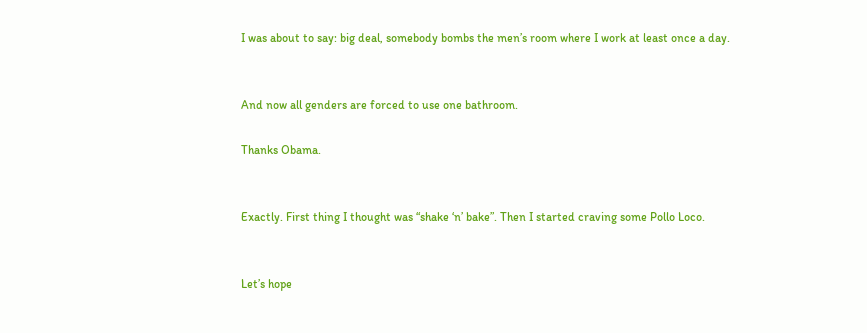I was about to say: big deal, somebody bombs the men’s room where I work at least once a day.


And now all genders are forced to use one bathroom.

Thanks Obama.


Exactly. First thing I thought was “shake ‘n’ bake”. Then I started craving some Pollo Loco.


Let’s hope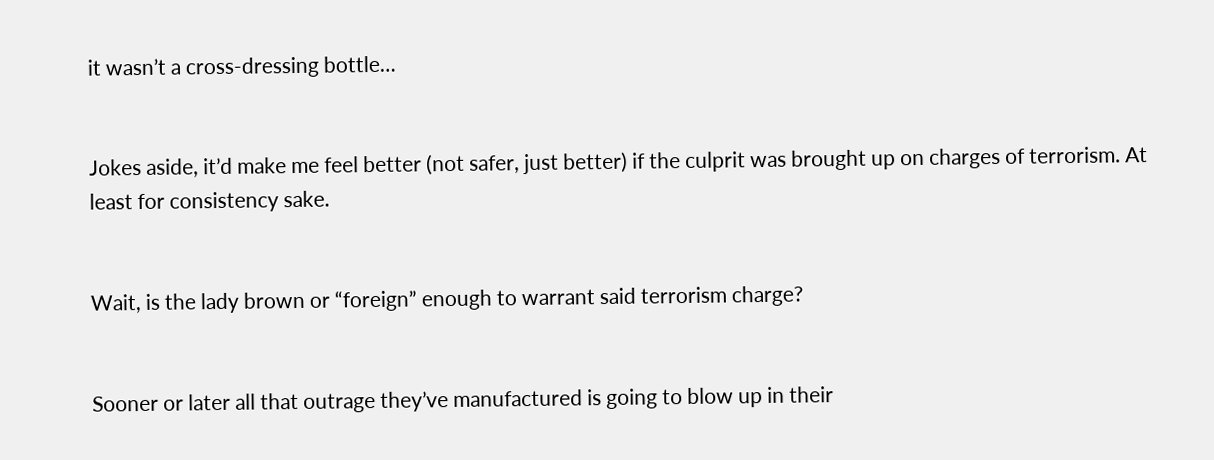it wasn’t a cross-dressing bottle…


Jokes aside, it’d make me feel better (not safer, just better) if the culprit was brought up on charges of terrorism. At least for consistency sake.


Wait, is the lady brown or “foreign” enough to warrant said terrorism charge?


Sooner or later all that outrage they’ve manufactured is going to blow up in their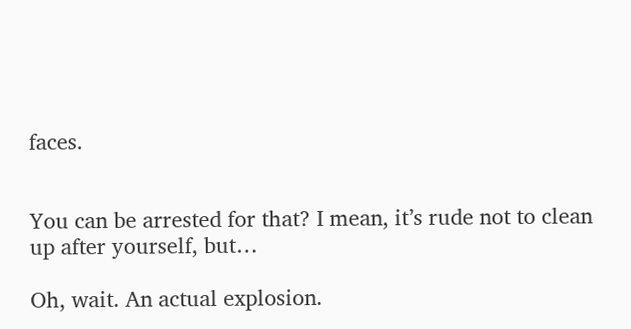faces.


You can be arrested for that? I mean, it’s rude not to clean up after yourself, but…

Oh, wait. An actual explosion.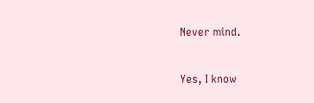Never mind.

Yes, I know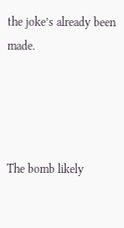the joke’s already been made.




The bomb likely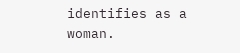identifies as a woman.